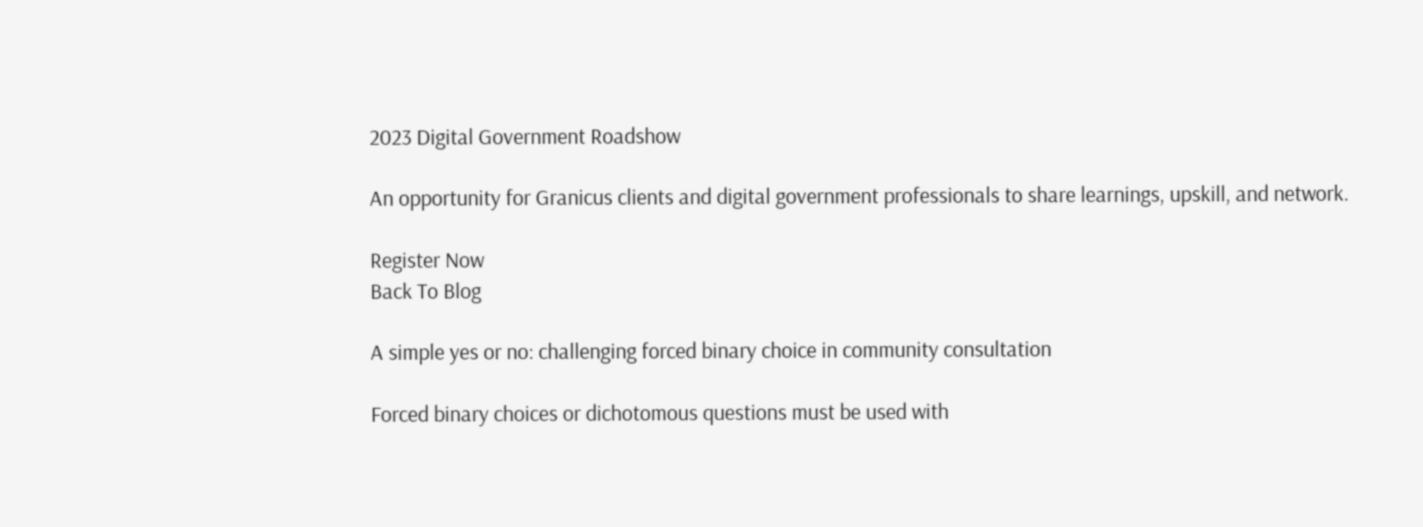2023 Digital Government Roadshow

An opportunity for Granicus clients and digital government professionals to share learnings, upskill, and network.

Register Now
Back To Blog

A simple yes or no: challenging forced binary choice in community consultation

Forced binary choices or dichotomous questions must be used with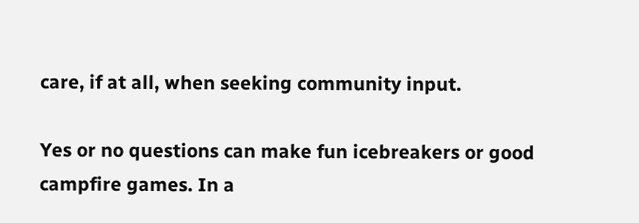care, if at all, when seeking community input.

Yes or no questions can make fun icebreakers or good campfire games. In a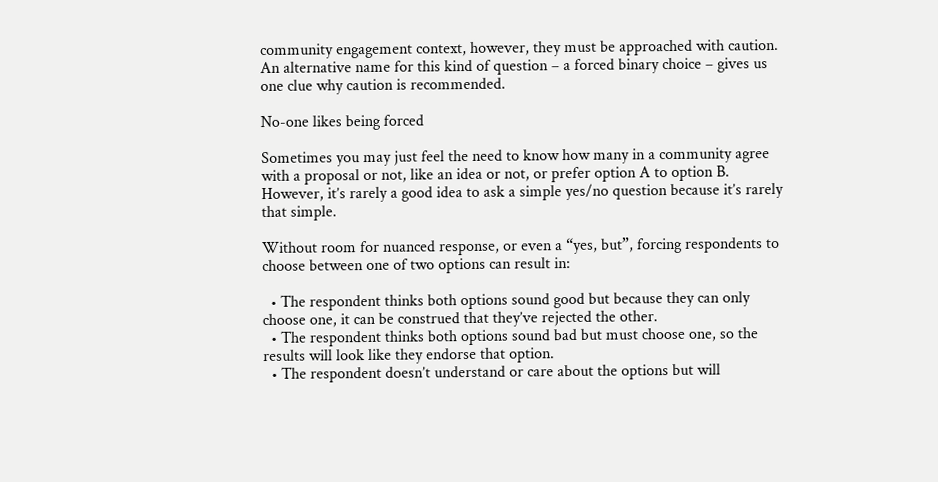community engagement context, however, they must be approached with caution. An alternative name for this kind of question – a forced binary choice – gives us one clue why caution is recommended.

No-one likes being forced

Sometimes you may just feel the need to know how many in a community agree with a proposal or not, like an idea or not, or prefer option A to option B. However, it’s rarely a good idea to ask a simple yes/no question because it’s rarely that simple.

Without room for nuanced response, or even a “yes, but”, forcing respondents to choose between one of two options can result in:

  • The respondent thinks both options sound good but because they can only choose one, it can be construed that they’ve rejected the other.
  • The respondent thinks both options sound bad but must choose one, so the results will look like they endorse that option.
  • The respondent doesn’t understand or care about the options but will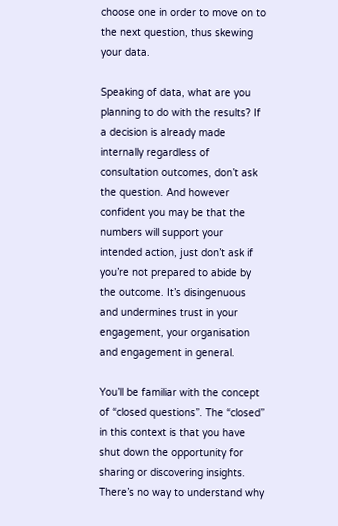choose one in order to move on to the next question, thus skewing your data.

Speaking of data, what are you planning to do with the results? If a decision is already made internally regardless of consultation outcomes, don’t ask the question. And however confident you may be that the numbers will support your intended action, just don’t ask if you’re not prepared to abide by the outcome. It’s disingenuous and undermines trust in your engagement, your organisation and engagement in general.

You’ll be familiar with the concept of “closed questions”. The “closed” in this context is that you have shut down the opportunity for sharing or discovering insights. There’s no way to understand why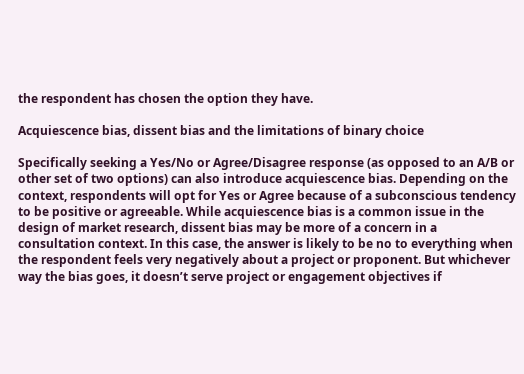the respondent has chosen the option they have.

Acquiescence bias, dissent bias and the limitations of binary choice

Specifically seeking a Yes/No or Agree/Disagree response (as opposed to an A/B or other set of two options) can also introduce acquiescence bias. Depending on the context, respondents will opt for Yes or Agree because of a subconscious tendency to be positive or agreeable. While acquiescence bias is a common issue in the design of market research, dissent bias may be more of a concern in a consultation context. In this case, the answer is likely to be no to everything when the respondent feels very negatively about a project or proponent. But whichever way the bias goes, it doesn’t serve project or engagement objectives if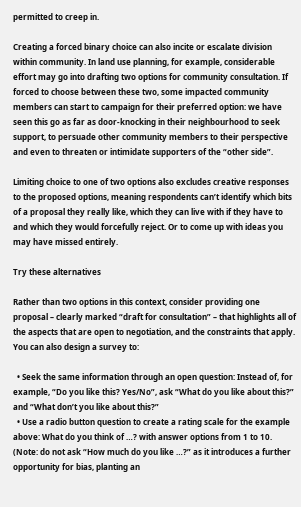permitted to creep in.

Creating a forced binary choice can also incite or escalate division within community. In land use planning, for example, considerable effort may go into drafting two options for community consultation. If forced to choose between these two, some impacted community members can start to campaign for their preferred option: we have seen this go as far as door-knocking in their neighbourhood to seek support, to persuade other community members to their perspective and even to threaten or intimidate supporters of the “other side”.

Limiting choice to one of two options also excludes creative responses to the proposed options, meaning respondents can’t identify which bits of a proposal they really like, which they can live with if they have to and which they would forcefully reject. Or to come up with ideas you may have missed entirely.

Try these alternatives

Rather than two options in this context, consider providing one proposal – clearly marked “draft for consultation” – that highlights all of the aspects that are open to negotiation, and the constraints that apply.
You can also design a survey to:

  • Seek the same information through an open question: Instead of, for example, “Do you like this? Yes/No”, ask “What do you like about this?” and “What don’t you like about this?”
  • Use a radio button question to create a rating scale for the example above: What do you think of …? with answer options from 1 to 10. (Note: do not ask “How much do you like …?” as it introduces a further opportunity for bias, planting an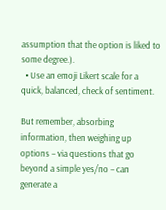assumption that the option is liked to some degree.).
  • Use an emoji Likert scale for a quick, balanced, check of sentiment.

But remember, absorbing information, then weighing up options – via questions that go beyond a simple yes/no – can generate a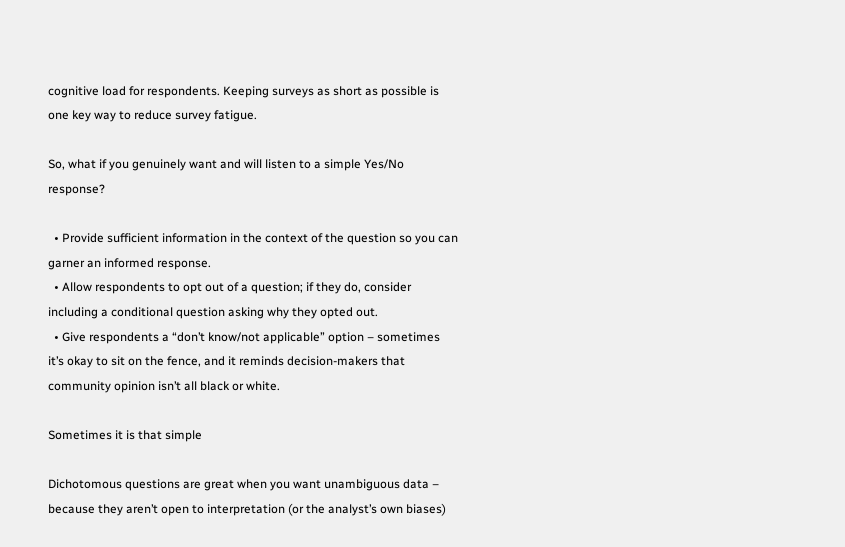cognitive load for respondents. Keeping surveys as short as possible is one key way to reduce survey fatigue.

So, what if you genuinely want and will listen to a simple Yes/No response?

  • Provide sufficient information in the context of the question so you can garner an informed response.
  • Allow respondents to opt out of a question; if they do, consider including a conditional question asking why they opted out.
  • Give respondents a “don’t know/not applicable” option – sometimes it’s okay to sit on the fence, and it reminds decision-makers that community opinion isn’t all black or white.

Sometimes it is that simple

Dichotomous questions are great when you want unambiguous data – because they aren’t open to interpretation (or the analyst’s own biases)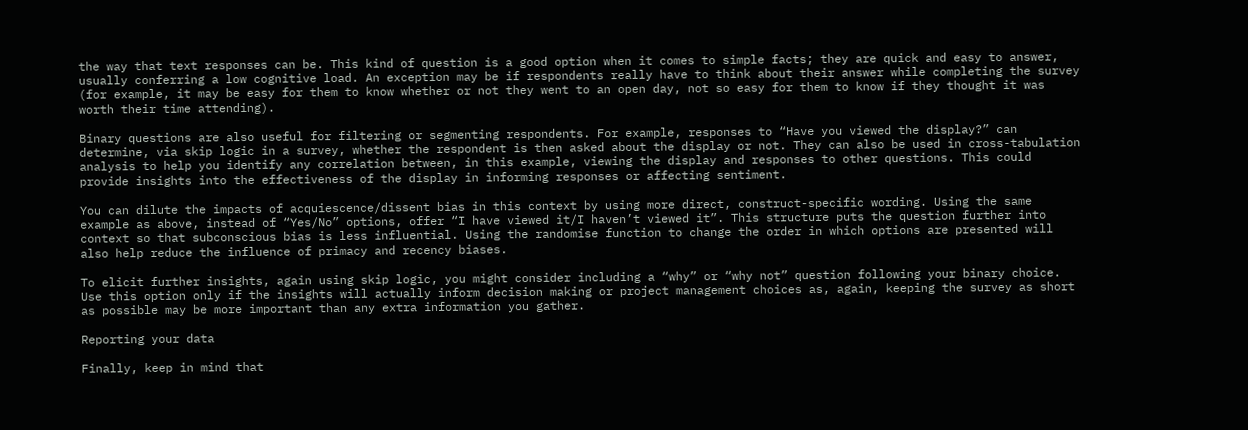the way that text responses can be. This kind of question is a good option when it comes to simple facts; they are quick and easy to answer, usually conferring a low cognitive load. An exception may be if respondents really have to think about their answer while completing the survey (for example, it may be easy for them to know whether or not they went to an open day, not so easy for them to know if they thought it was worth their time attending).

Binary questions are also useful for filtering or segmenting respondents. For example, responses to “Have you viewed the display?” can determine, via skip logic in a survey, whether the respondent is then asked about the display or not. They can also be used in cross-tabulation analysis to help you identify any correlation between, in this example, viewing the display and responses to other questions. This could provide insights into the effectiveness of the display in informing responses or affecting sentiment.

You can dilute the impacts of acquiescence/dissent bias in this context by using more direct, construct-specific wording. Using the same example as above, instead of “Yes/No” options, offer “I have viewed it/I haven’t viewed it”. This structure puts the question further into context so that subconscious bias is less influential. Using the randomise function to change the order in which options are presented will also help reduce the influence of primacy and recency biases.

To elicit further insights, again using skip logic, you might consider including a “why” or “why not” question following your binary choice. Use this option only if the insights will actually inform decision making or project management choices as, again, keeping the survey as short as possible may be more important than any extra information you gather.

Reporting your data

Finally, keep in mind that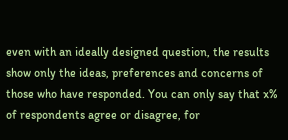even with an ideally designed question, the results show only the ideas, preferences and concerns of those who have responded. You can only say that x% of respondents agree or disagree, for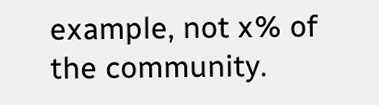example, not x% of the community.